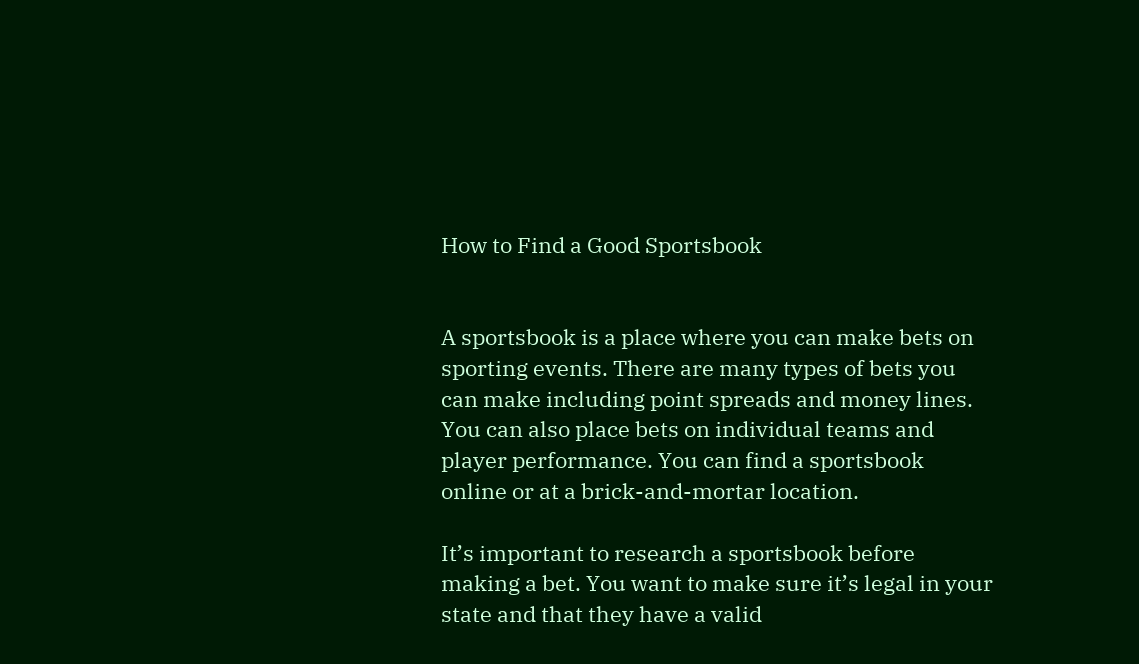How to Find a Good Sportsbook


A sportsbook is a place where you can make bets on sporting events. There are many types of bets you can make including point spreads and money lines. You can also place bets on individual teams and player performance. You can find a sportsbook online or at a brick-and-mortar location.

It’s important to research a sportsbook before making a bet. You want to make sure it’s legal in your state and that they have a valid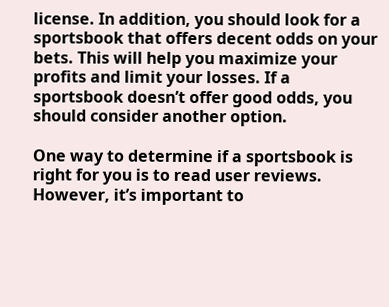license. In addition, you should look for a sportsbook that offers decent odds on your bets. This will help you maximize your profits and limit your losses. If a sportsbook doesn’t offer good odds, you should consider another option.

One way to determine if a sportsbook is right for you is to read user reviews. However, it’s important to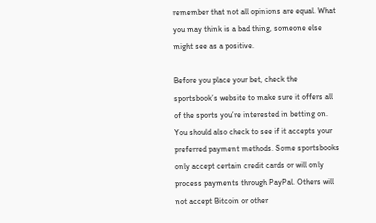remember that not all opinions are equal. What you may think is a bad thing, someone else might see as a positive.

Before you place your bet, check the sportsbook’s website to make sure it offers all of the sports you’re interested in betting on. You should also check to see if it accepts your preferred payment methods. Some sportsbooks only accept certain credit cards or will only process payments through PayPal. Others will not accept Bitcoin or other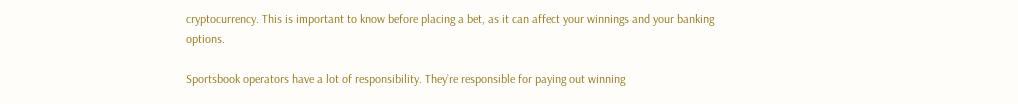cryptocurrency. This is important to know before placing a bet, as it can affect your winnings and your banking options.

Sportsbook operators have a lot of responsibility. They’re responsible for paying out winning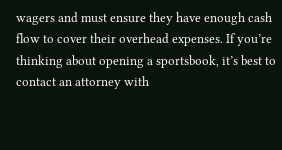wagers and must ensure they have enough cash flow to cover their overhead expenses. If you’re thinking about opening a sportsbook, it’s best to contact an attorney with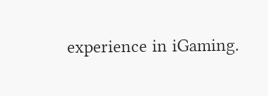experience in iGaming.